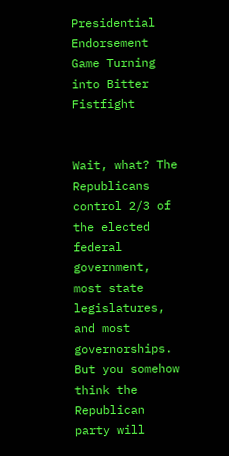Presidential Endorsement Game Turning into Bitter Fistfight


Wait, what? The Republicans control 2/3 of the elected federal government, most state legislatures, and most governorships. But you somehow think the Republican party will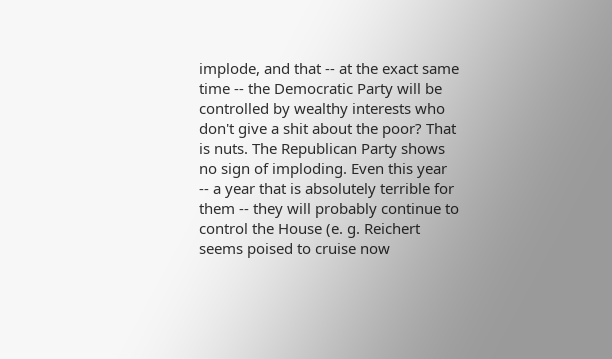implode, and that -- at the exact same time -- the Democratic Party will be controlled by wealthy interests who don't give a shit about the poor? That is nuts. The Republican Party shows no sign of imploding. Even this year -- a year that is absolutely terrible for them -- they will probably continue to control the House (e. g. Reichert seems poised to cruise now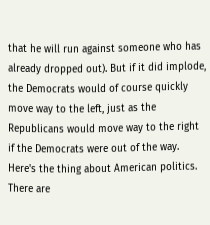that he will run against someone who has already dropped out). But if it did implode, the Democrats would of course quickly move way to the left, just as the Republicans would move way to the right if the Democrats were out of the way.
Here's the thing about American politics. There are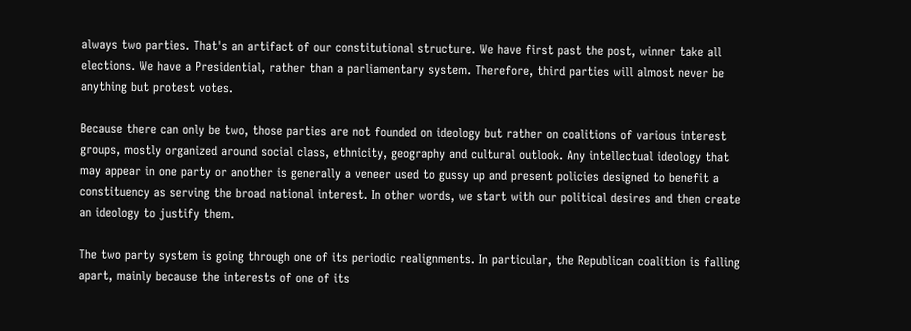always two parties. That's an artifact of our constitutional structure. We have first past the post, winner take all elections. We have a Presidential, rather than a parliamentary system. Therefore, third parties will almost never be anything but protest votes.

Because there can only be two, those parties are not founded on ideology but rather on coalitions of various interest groups, mostly organized around social class, ethnicity, geography and cultural outlook. Any intellectual ideology that may appear in one party or another is generally a veneer used to gussy up and present policies designed to benefit a constituency as serving the broad national interest. In other words, we start with our political desires and then create an ideology to justify them.

The two party system is going through one of its periodic realignments. In particular, the Republican coalition is falling apart, mainly because the interests of one of its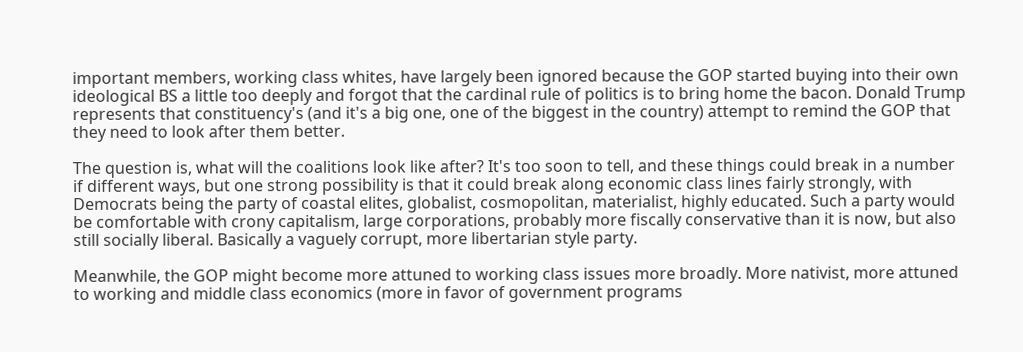important members, working class whites, have largely been ignored because the GOP started buying into their own ideological BS a little too deeply and forgot that the cardinal rule of politics is to bring home the bacon. Donald Trump represents that constituency's (and it's a big one, one of the biggest in the country) attempt to remind the GOP that they need to look after them better.

The question is, what will the coalitions look like after? It's too soon to tell, and these things could break in a number if different ways, but one strong possibility is that it could break along economic class lines fairly strongly, with Democrats being the party of coastal elites, globalist, cosmopolitan, materialist, highly educated. Such a party would be comfortable with crony capitalism, large corporations, probably more fiscally conservative than it is now, but also still socially liberal. Basically a vaguely corrupt, more libertarian style party.

Meanwhile, the GOP might become more attuned to working class issues more broadly. More nativist, more attuned to working and middle class economics (more in favor of government programs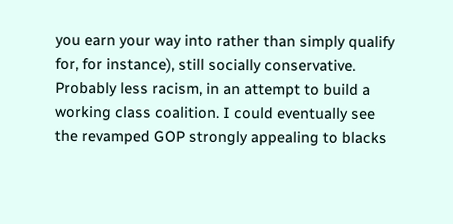you earn your way into rather than simply qualify for, for instance), still socially conservative. Probably less racism, in an attempt to build a working class coalition. I could eventually see the revamped GOP strongly appealing to blacks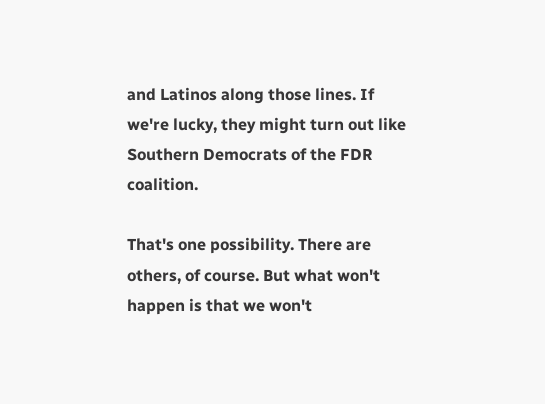and Latinos along those lines. If we're lucky, they might turn out like Southern Democrats of the FDR coalition.

That's one possibility. There are others, of course. But what won't happen is that we won't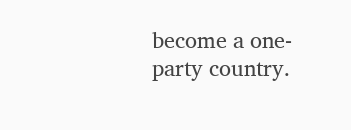become a one-party country.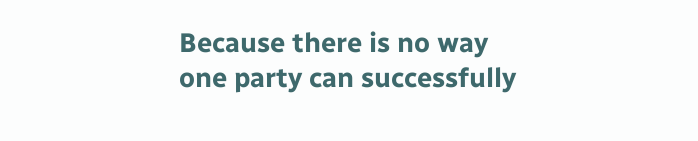Because there is no way one party can successfully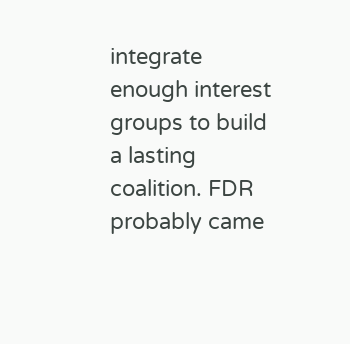integrate enough interest groups to build a lasting coalition. FDR probably came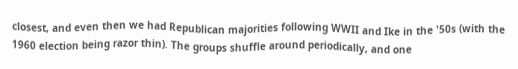closest, and even then we had Republican majorities following WWII and Ike in the '50s (with the 1960 election being razor thin). The groups shuffle around periodically, and one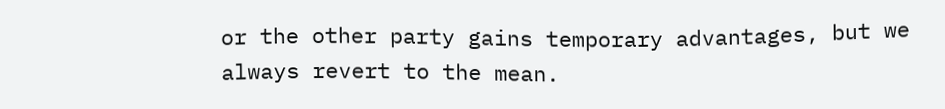or the other party gains temporary advantages, but we always revert to the mean.